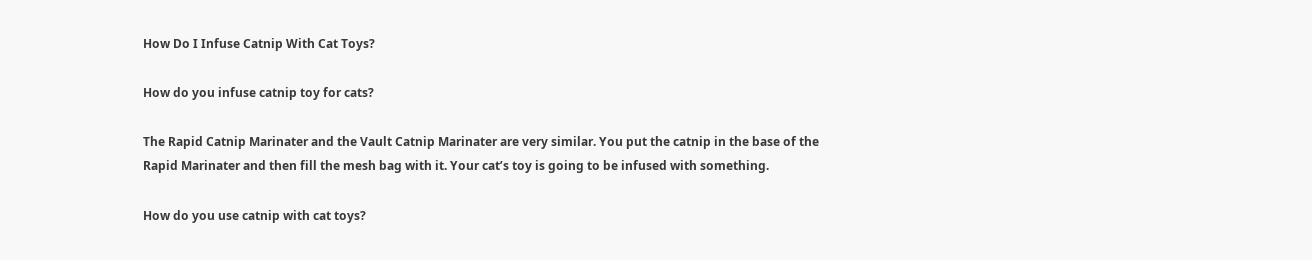How Do I Infuse Catnip With Cat Toys?

How do you infuse catnip toy for cats?

The Rapid Catnip Marinater and the Vault Catnip Marinater are very similar. You put the catnip in the base of the Rapid Marinater and then fill the mesh bag with it. Your cat’s toy is going to be infused with something.

How do you use catnip with cat toys?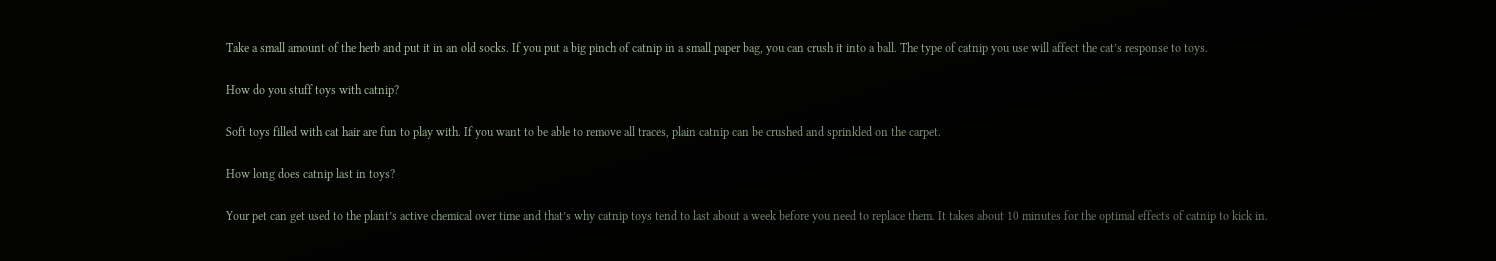Take a small amount of the herb and put it in an old socks. If you put a big pinch of catnip in a small paper bag, you can crush it into a ball. The type of catnip you use will affect the cat’s response to toys.

How do you stuff toys with catnip?

Soft toys filled with cat hair are fun to play with. If you want to be able to remove all traces, plain catnip can be crushed and sprinkled on the carpet.

How long does catnip last in toys?

Your pet can get used to the plant’s active chemical over time and that’s why catnip toys tend to last about a week before you need to replace them. It takes about 10 minutes for the optimal effects of catnip to kick in.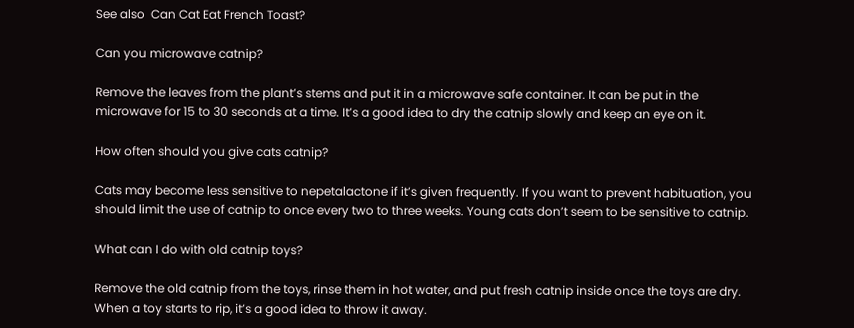See also  Can Cat Eat French Toast?

Can you microwave catnip?

Remove the leaves from the plant’s stems and put it in a microwave safe container. It can be put in the microwave for 15 to 30 seconds at a time. It’s a good idea to dry the catnip slowly and keep an eye on it.

How often should you give cats catnip?

Cats may become less sensitive to nepetalactone if it’s given frequently. If you want to prevent habituation, you should limit the use of catnip to once every two to three weeks. Young cats don’t seem to be sensitive to catnip.

What can I do with old catnip toys?

Remove the old catnip from the toys, rinse them in hot water, and put fresh catnip inside once the toys are dry. When a toy starts to rip, it’s a good idea to throw it away.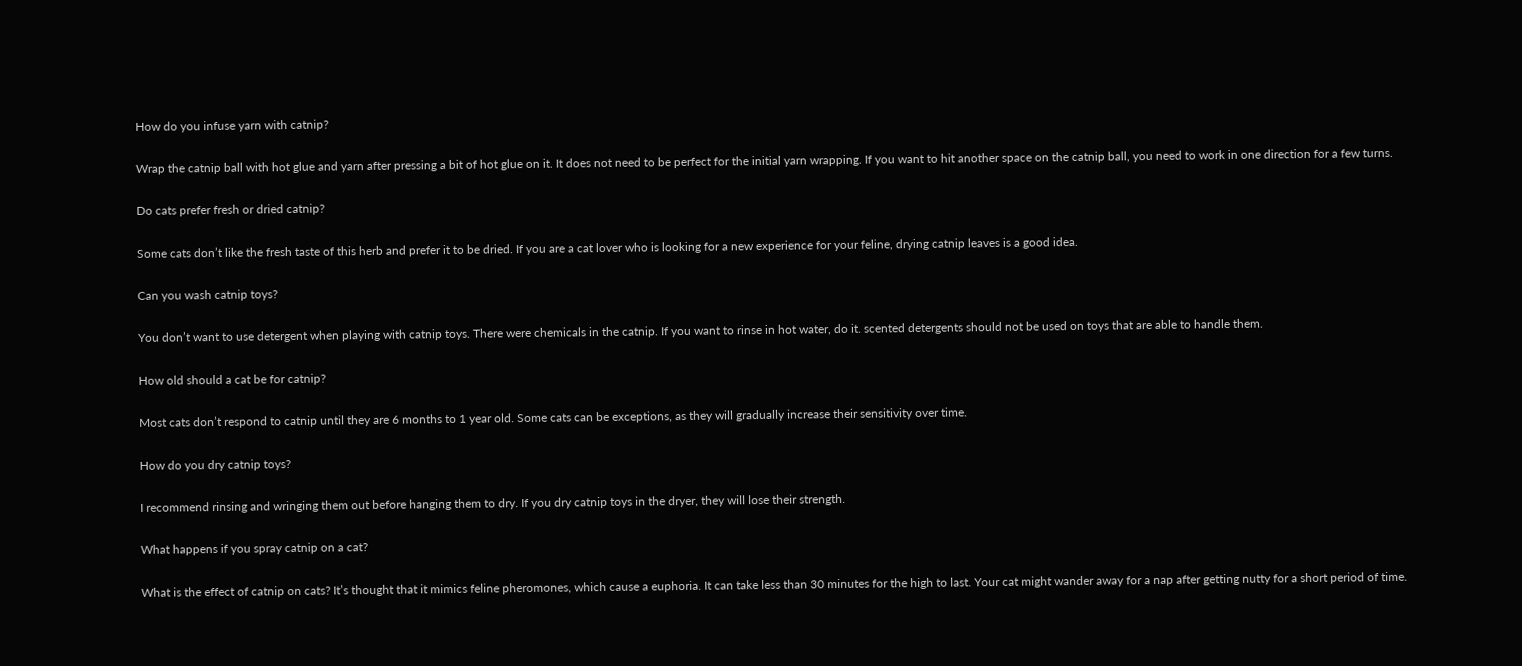How do you infuse yarn with catnip?

Wrap the catnip ball with hot glue and yarn after pressing a bit of hot glue on it. It does not need to be perfect for the initial yarn wrapping. If you want to hit another space on the catnip ball, you need to work in one direction for a few turns.

Do cats prefer fresh or dried catnip?

Some cats don’t like the fresh taste of this herb and prefer it to be dried. If you are a cat lover who is looking for a new experience for your feline, drying catnip leaves is a good idea.

Can you wash catnip toys?

You don’t want to use detergent when playing with catnip toys. There were chemicals in the catnip. If you want to rinse in hot water, do it. scented detergents should not be used on toys that are able to handle them.

How old should a cat be for catnip?

Most cats don’t respond to catnip until they are 6 months to 1 year old. Some cats can be exceptions, as they will gradually increase their sensitivity over time.

How do you dry catnip toys?

I recommend rinsing and wringing them out before hanging them to dry. If you dry catnip toys in the dryer, they will lose their strength.

What happens if you spray catnip on a cat?

What is the effect of catnip on cats? It’s thought that it mimics feline pheromones, which cause a euphoria. It can take less than 30 minutes for the high to last. Your cat might wander away for a nap after getting nutty for a short period of time.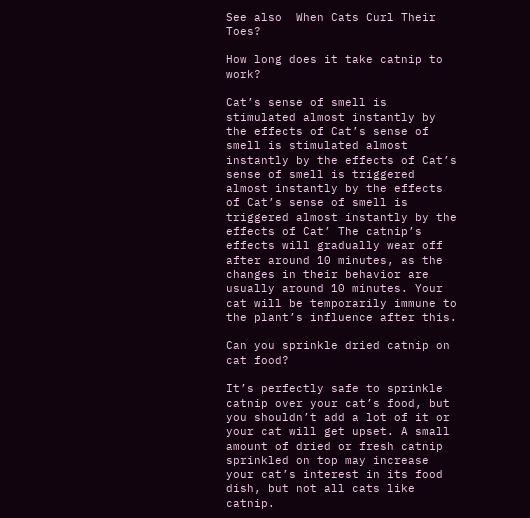See also  When Cats Curl Their Toes?

How long does it take catnip to work?

Cat’s sense of smell is stimulated almost instantly by the effects of Cat’s sense of smell is stimulated almost instantly by the effects of Cat’s sense of smell is triggered almost instantly by the effects of Cat’s sense of smell is triggered almost instantly by the effects of Cat’ The catnip’s effects will gradually wear off after around 10 minutes, as the changes in their behavior are usually around 10 minutes. Your cat will be temporarily immune to the plant’s influence after this.

Can you sprinkle dried catnip on cat food?

It’s perfectly safe to sprinkle catnip over your cat’s food, but you shouldn’t add a lot of it or your cat will get upset. A small amount of dried or fresh catnip sprinkled on top may increase your cat’s interest in its food dish, but not all cats like catnip.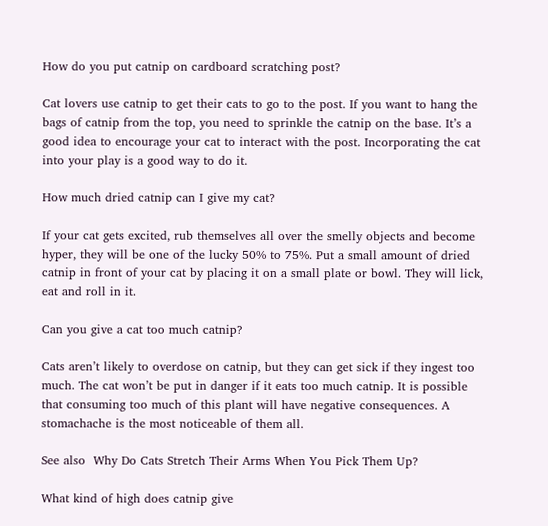How do you put catnip on cardboard scratching post?

Cat lovers use catnip to get their cats to go to the post. If you want to hang the bags of catnip from the top, you need to sprinkle the catnip on the base. It’s a good idea to encourage your cat to interact with the post. Incorporating the cat into your play is a good way to do it.

How much dried catnip can I give my cat?

If your cat gets excited, rub themselves all over the smelly objects and become hyper, they will be one of the lucky 50% to 75%. Put a small amount of dried catnip in front of your cat by placing it on a small plate or bowl. They will lick, eat and roll in it.

Can you give a cat too much catnip?

Cats aren’t likely to overdose on catnip, but they can get sick if they ingest too much. The cat won’t be put in danger if it eats too much catnip. It is possible that consuming too much of this plant will have negative consequences. A stomachache is the most noticeable of them all.

See also  Why Do Cats Stretch Their Arms When You Pick Them Up?

What kind of high does catnip give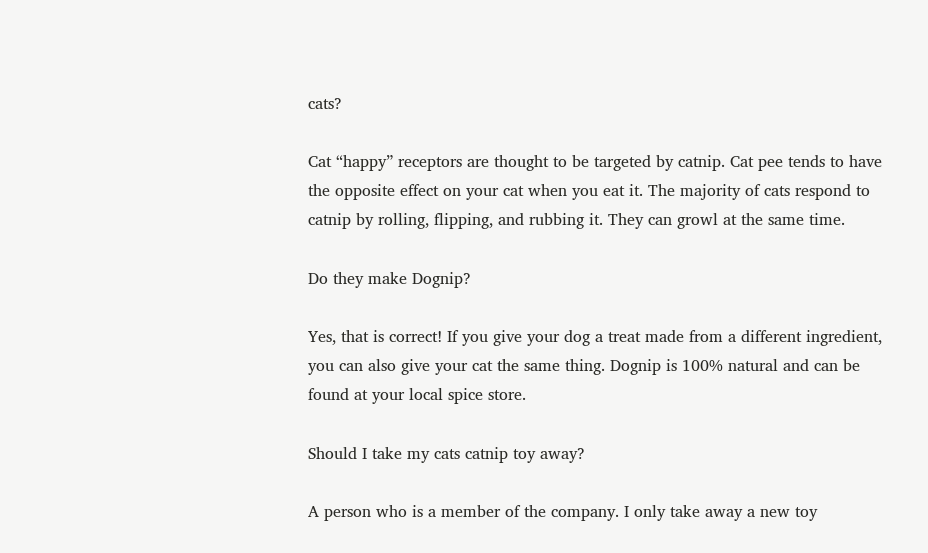cats?

Cat “happy” receptors are thought to be targeted by catnip. Cat pee tends to have the opposite effect on your cat when you eat it. The majority of cats respond to catnip by rolling, flipping, and rubbing it. They can growl at the same time.

Do they make Dognip?

Yes, that is correct! If you give your dog a treat made from a different ingredient, you can also give your cat the same thing. Dognip is 100% natural and can be found at your local spice store.

Should I take my cats catnip toy away?

A person who is a member of the company. I only take away a new toy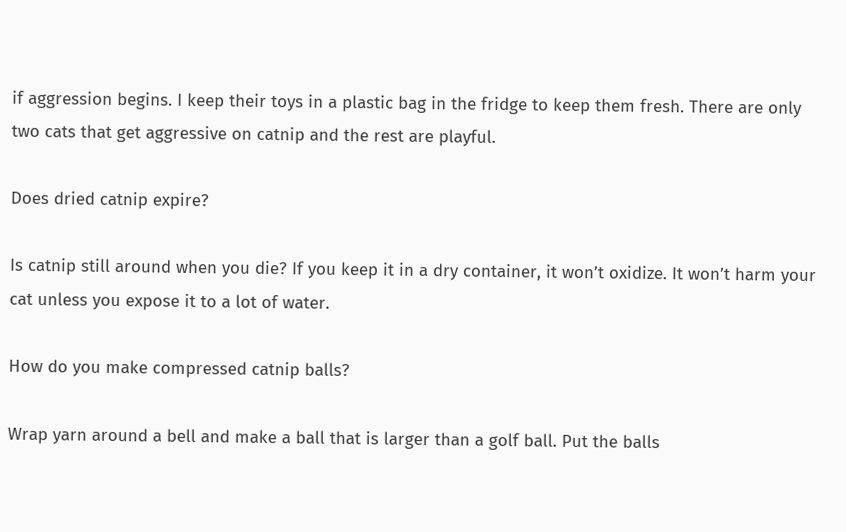if aggression begins. I keep their toys in a plastic bag in the fridge to keep them fresh. There are only two cats that get aggressive on catnip and the rest are playful.

Does dried catnip expire?

Is catnip still around when you die? If you keep it in a dry container, it won’t oxidize. It won’t harm your cat unless you expose it to a lot of water.

How do you make compressed catnip balls?

Wrap yarn around a bell and make a ball that is larger than a golf ball. Put the balls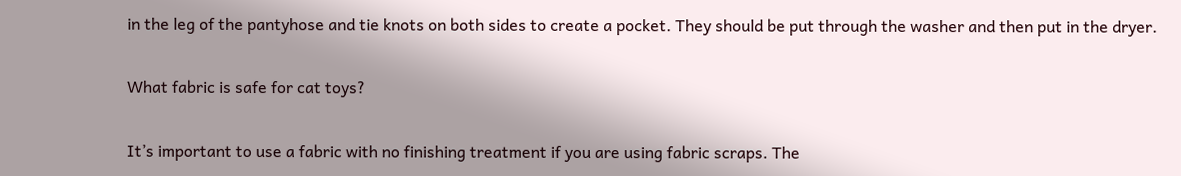in the leg of the pantyhose and tie knots on both sides to create a pocket. They should be put through the washer and then put in the dryer.

What fabric is safe for cat toys?

It’s important to use a fabric with no finishing treatment if you are using fabric scraps. The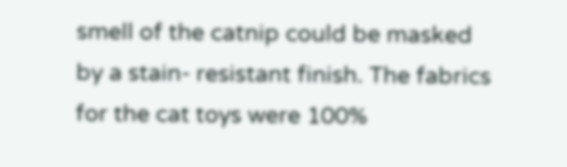smell of the catnip could be masked by a stain- resistant finish. The fabrics for the cat toys were 100%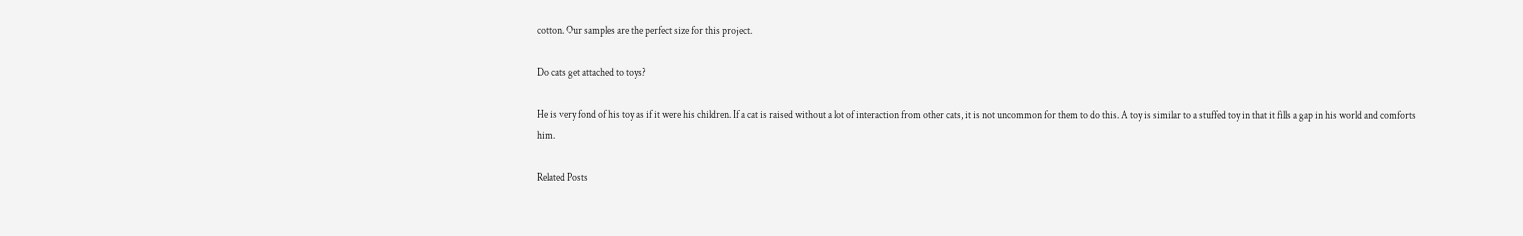cotton. Our samples are the perfect size for this project.

Do cats get attached to toys?

He is very fond of his toy as if it were his children. If a cat is raised without a lot of interaction from other cats, it is not uncommon for them to do this. A toy is similar to a stuffed toy in that it fills a gap in his world and comforts him.

Related Posts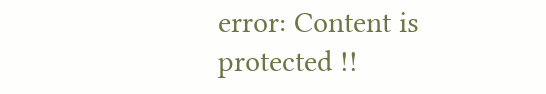error: Content is protected !!